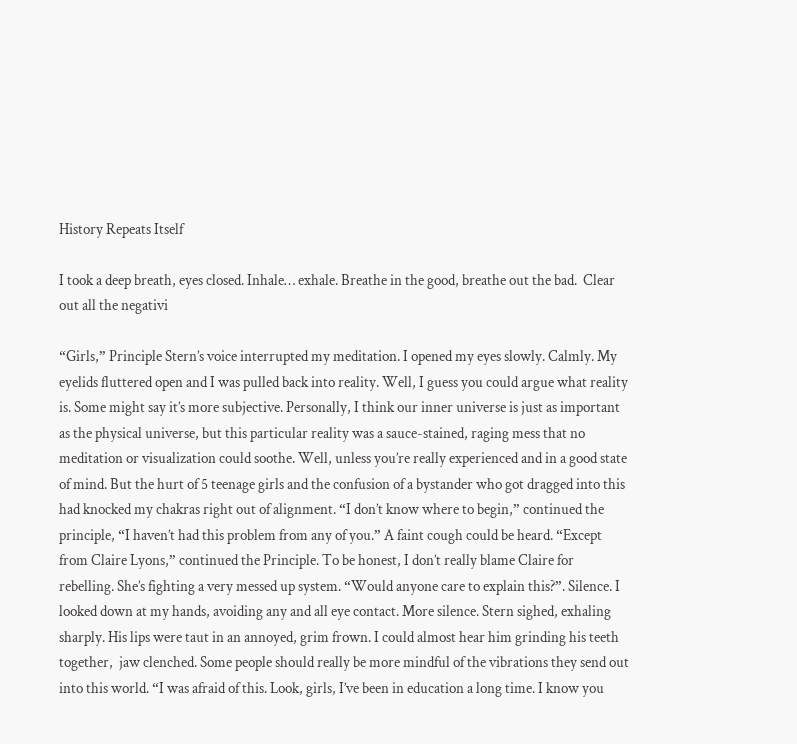History Repeats Itself

I took a deep breath, eyes closed. Inhale… exhale. Breathe in the good, breathe out the bad.  Clear out all the negativi

“Girls,” Principle Stern’s voice interrupted my meditation. I opened my eyes slowly. Calmly. My eyelids fluttered open and I was pulled back into reality. Well, I guess you could argue what reality is. Some might say it’s more subjective. Personally, I think our inner universe is just as important as the physical universe, but this particular reality was a sauce-stained, raging mess that no meditation or visualization could soothe. Well, unless you’re really experienced and in a good state of mind. But the hurt of 5 teenage girls and the confusion of a bystander who got dragged into this had knocked my chakras right out of alignment. “I don’t know where to begin,” continued the principle, “I haven’t had this problem from any of you.” A faint cough could be heard. “Except from Claire Lyons,” continued the Principle. To be honest, I don’t really blame Claire for rebelling. She’s fighting a very messed up system. “Would anyone care to explain this?”. Silence. I looked down at my hands, avoiding any and all eye contact. More silence. Stern sighed, exhaling sharply. His lips were taut in an annoyed, grim frown. I could almost hear him grinding his teeth together,  jaw clenched. Some people should really be more mindful of the vibrations they send out into this world. “I was afraid of this. Look, girls, I’ve been in education a long time. I know you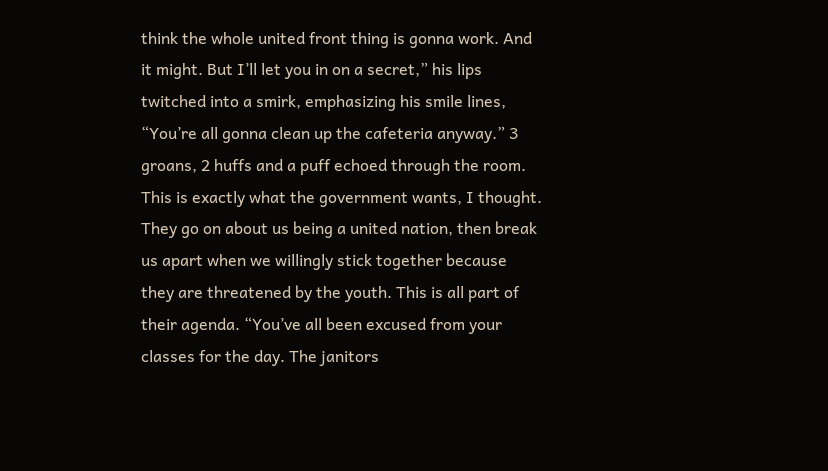think the whole united front thing is gonna work. And it might. But I’ll let you in on a secret,” his lips twitched into a smirk, emphasizing his smile lines, “You’re all gonna clean up the cafeteria anyway.” 3 groans, 2 huffs and a puff echoed through the room. This is exactly what the government wants, I thought. They go on about us being a united nation, then break us apart when we willingly stick together because they are threatened by the youth. This is all part of their agenda. “You’ve all been excused from your classes for the day. The janitors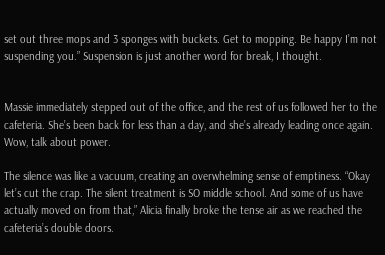set out three mops and 3 sponges with buckets. Get to mopping. Be happy I’m not suspending you.” Suspension is just another word for break, I thought.


Massie immediately stepped out of the office, and the rest of us followed her to the cafeteria. She’s been back for less than a day, and she’s already leading once again. Wow, talk about power.

The silence was like a vacuum, creating an overwhelming sense of emptiness. “Okay let’s cut the crap. The silent treatment is SO middle school. And some of us have actually moved on from that,” Alicia finally broke the tense air as we reached the cafeteria’s double doors.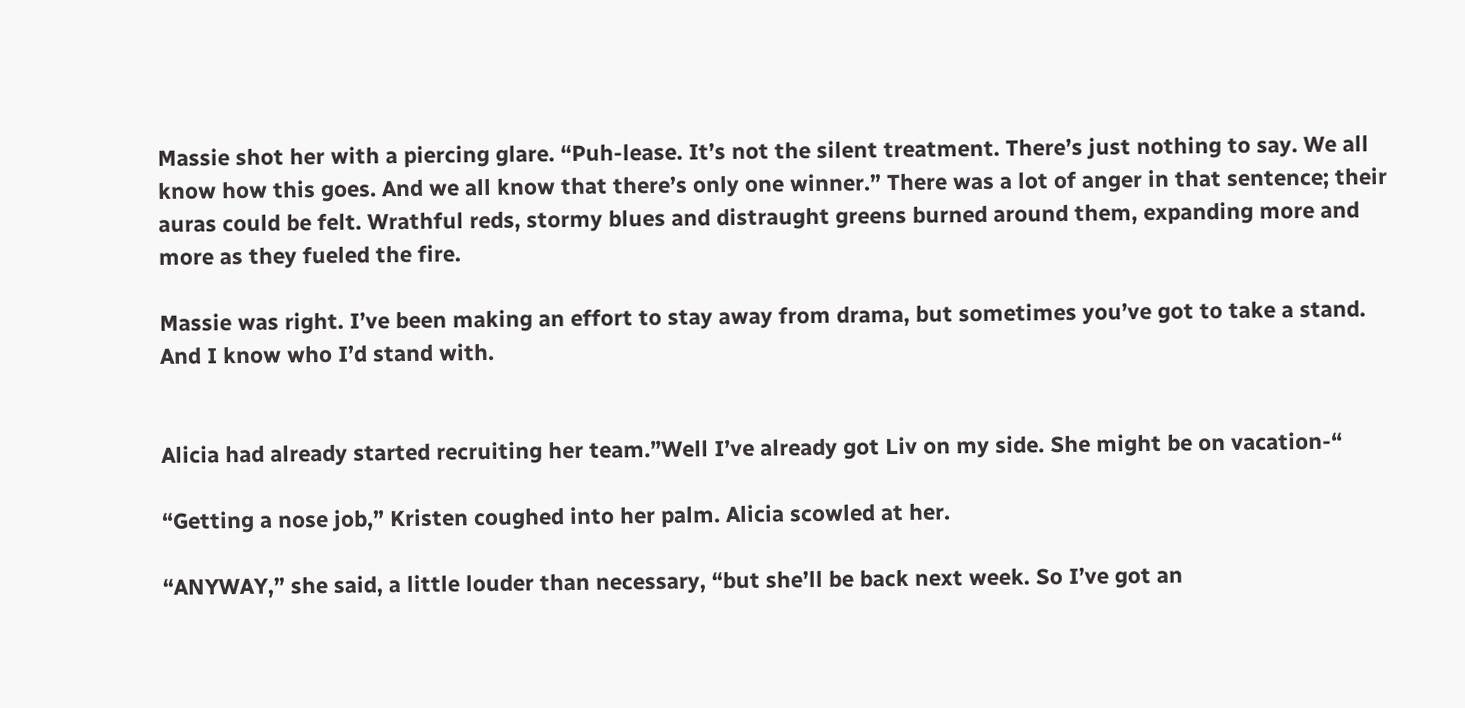Massie shot her with a piercing glare. “Puh-lease. It’s not the silent treatment. There’s just nothing to say. We all know how this goes. And we all know that there’s only one winner.” There was a lot of anger in that sentence; their auras could be felt. Wrathful reds, stormy blues and distraught greens burned around them, expanding more and more as they fueled the fire.

Massie was right. I’ve been making an effort to stay away from drama, but sometimes you’ve got to take a stand. And I know who I’d stand with.


Alicia had already started recruiting her team.”Well I’ve already got Liv on my side. She might be on vacation-“

“Getting a nose job,” Kristen coughed into her palm. Alicia scowled at her.

“ANYWAY,” she said, a little louder than necessary, “but she’ll be back next week. So I’ve got an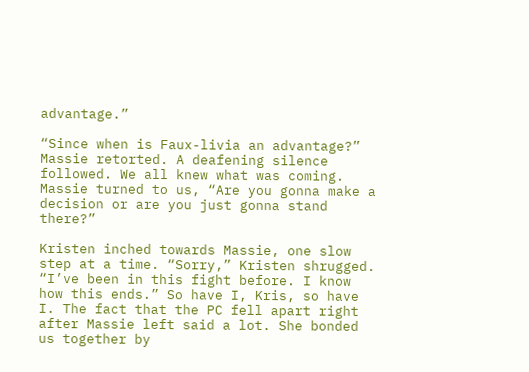advantage.”

“Since when is Faux-livia an advantage?” Massie retorted. A deafening silence followed. We all knew what was coming. Massie turned to us, “Are you gonna make a decision or are you just gonna stand there?”

Kristen inched towards Massie, one slow step at a time. “Sorry,” Kristen shrugged. “I’ve been in this fight before. I know how this ends.” So have I, Kris, so have I. The fact that the PC fell apart right after Massie left said a lot. She bonded us together by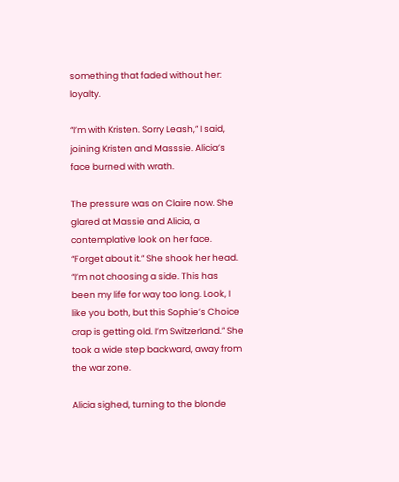something that faded without her: loyalty.

“I’m with Kristen. Sorry Leash,” I said, joining Kristen and Masssie. Alicia’s face burned with wrath.

The pressure was on Claire now. She glared at Massie and Alicia, a contemplative look on her face. “Forget about it.” She shook her head. “I’m not choosing a side. This has been my life for way too long. Look, I like you both, but this Sophie’s Choice crap is getting old. I’m Switzerland.” She took a wide step backward, away from the war zone.

Alicia sighed, turning to the blonde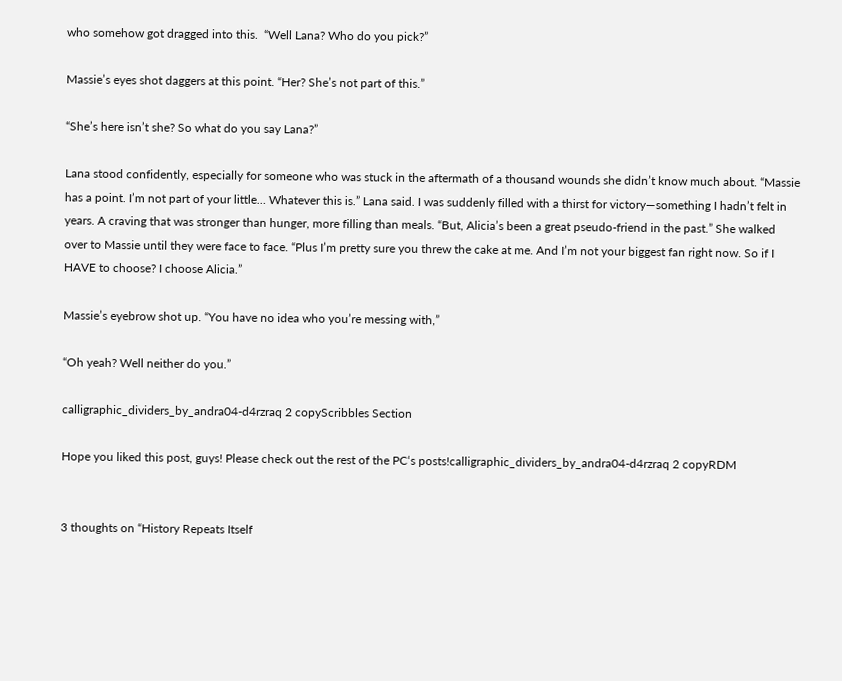who somehow got dragged into this.  “Well Lana? Who do you pick?”

Massie’s eyes shot daggers at this point. “Her? She’s not part of this.”

“She’s here isn’t she? So what do you say Lana?”

Lana stood confidently, especially for someone who was stuck in the aftermath of a thousand wounds she didn’t know much about. “Massie has a point. I’m not part of your little… Whatever this is.” Lana said. I was suddenly filled with a thirst for victory—something I hadn’t felt in years. A craving that was stronger than hunger, more filling than meals. “But, Alicia’s been a great pseudo-friend in the past.” She walked over to Massie until they were face to face. “Plus I’m pretty sure you threw the cake at me. And I’m not your biggest fan right now. So if I HAVE to choose? I choose Alicia.”

Massie’s eyebrow shot up. “You have no idea who you’re messing with,”

“Oh yeah? Well neither do you.”

calligraphic_dividers_by_andra04-d4rzraq 2 copyScribbles Section

Hope you liked this post, guys! Please check out the rest of the PC‘s posts!calligraphic_dividers_by_andra04-d4rzraq 2 copyRDM


3 thoughts on “History Repeats Itself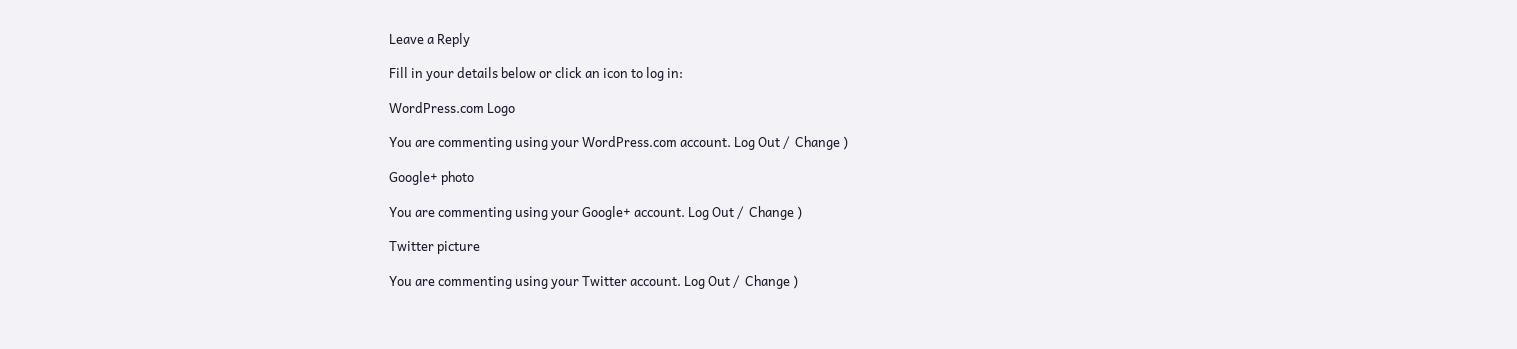Leave a Reply

Fill in your details below or click an icon to log in:

WordPress.com Logo

You are commenting using your WordPress.com account. Log Out /  Change )

Google+ photo

You are commenting using your Google+ account. Log Out /  Change )

Twitter picture

You are commenting using your Twitter account. Log Out /  Change )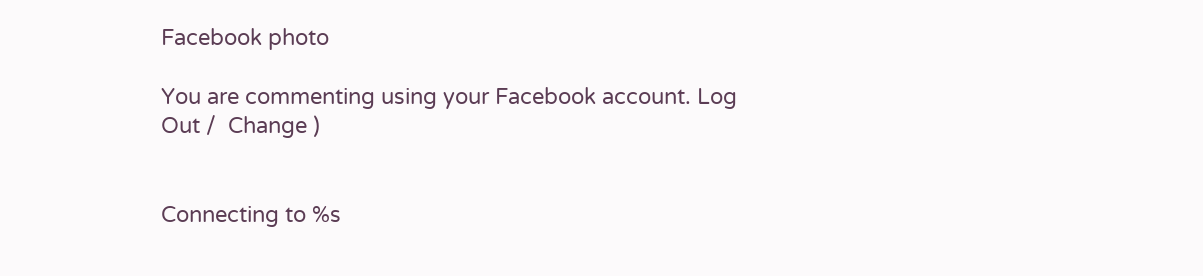Facebook photo

You are commenting using your Facebook account. Log Out /  Change )


Connecting to %s